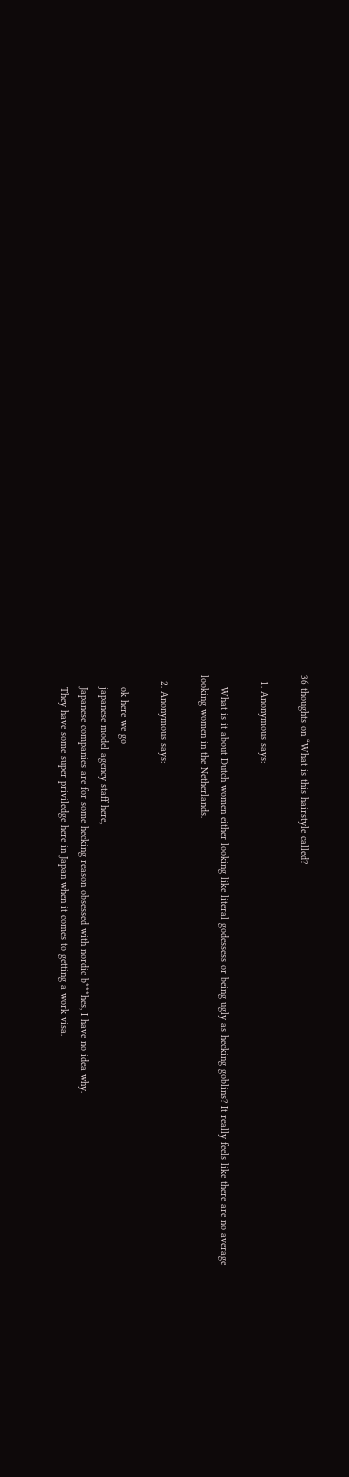36 thoughts on “What is this hairstyle called?

  1. Anonymous says:

    What is it about Dutch women either looking like literal godessess or being ugly as hecking goblins? It really feels like there are no average looking women in the Netherlands.

  2. Anonymous says:

    ok here we go
    japanese model agency staff here,
    Japanese companies are for some hecking reason obsessed with nordic b***hes, I have no idea why.
    They have some super priviledge here in Japan when it comes to getting a work visa.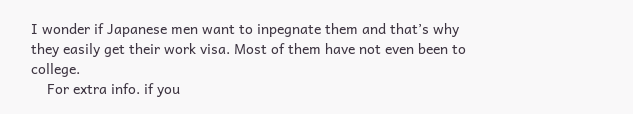I wonder if Japanese men want to inpegnate them and that’s why they easily get their work visa. Most of them have not even been to college.
    For extra info. if you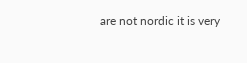are not nordic it is very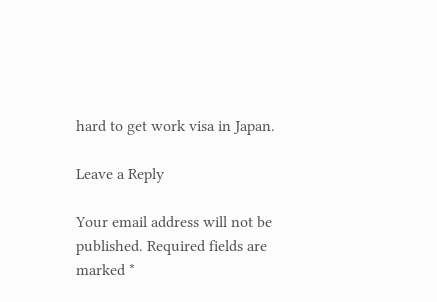hard to get work visa in Japan.

Leave a Reply

Your email address will not be published. Required fields are marked *